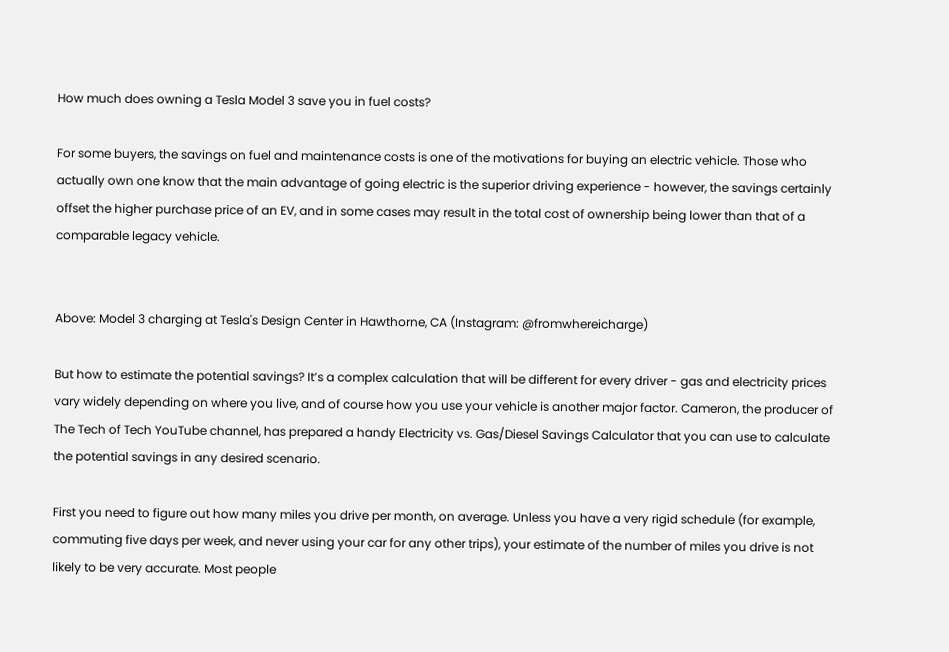How much does owning a Tesla Model 3 save you in fuel costs?

For some buyers, the savings on fuel and maintenance costs is one of the motivations for buying an electric vehicle. Those who actually own one know that the main advantage of going electric is the superior driving experience - however, the savings certainly offset the higher purchase price of an EV, and in some cases may result in the total cost of ownership being lower than that of a comparable legacy vehicle.


Above: Model 3 charging at Tesla's Design Center in Hawthorne, CA (Instagram: @fromwhereicharge)

But how to estimate the potential savings? It’s a complex calculation that will be different for every driver - gas and electricity prices vary widely depending on where you live, and of course how you use your vehicle is another major factor. Cameron, the producer of The Tech of Tech YouTube channel, has prepared a handy Electricity vs. Gas/Diesel Savings Calculator that you can use to calculate the potential savings in any desired scenario.

First you need to figure out how many miles you drive per month, on average. Unless you have a very rigid schedule (for example, commuting five days per week, and never using your car for any other trips), your estimate of the number of miles you drive is not likely to be very accurate. Most people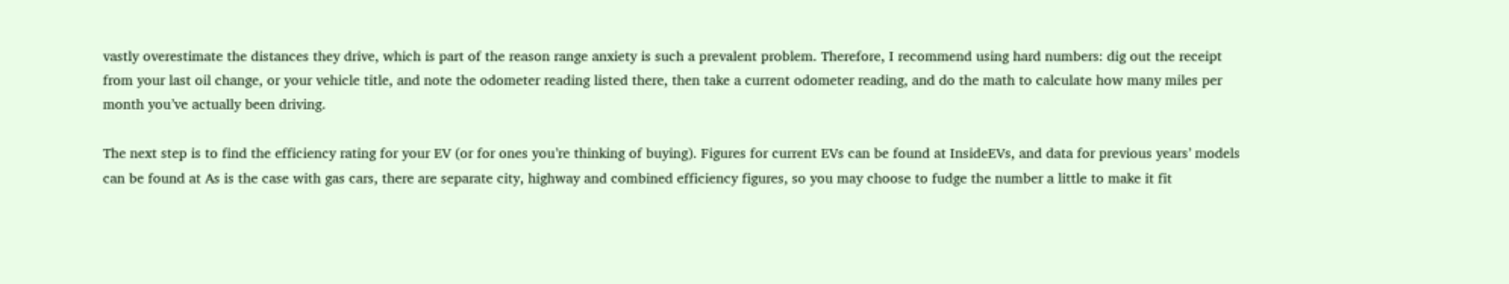vastly overestimate the distances they drive, which is part of the reason range anxiety is such a prevalent problem. Therefore, I recommend using hard numbers: dig out the receipt from your last oil change, or your vehicle title, and note the odometer reading listed there, then take a current odometer reading, and do the math to calculate how many miles per month you’ve actually been driving.

The next step is to find the efficiency rating for your EV (or for ones you’re thinking of buying). Figures for current EVs can be found at InsideEVs, and data for previous years’ models can be found at As is the case with gas cars, there are separate city, highway and combined efficiency figures, so you may choose to fudge the number a little to make it fit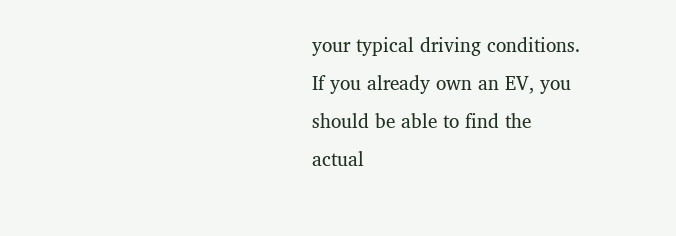your typical driving conditions. If you already own an EV, you should be able to find the actual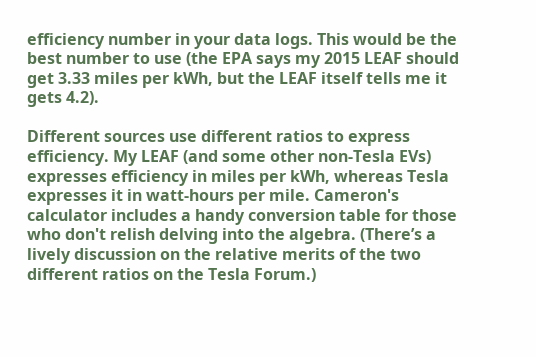efficiency number in your data logs. This would be the best number to use (the EPA says my 2015 LEAF should get 3.33 miles per kWh, but the LEAF itself tells me it gets 4.2).

Different sources use different ratios to express efficiency. My LEAF (and some other non-Tesla EVs) expresses efficiency in miles per kWh, whereas Tesla expresses it in watt-hours per mile. Cameron's calculator includes a handy conversion table for those who don't relish delving into the algebra. (There’s a lively discussion on the relative merits of the two different ratios on the Tesla Forum.)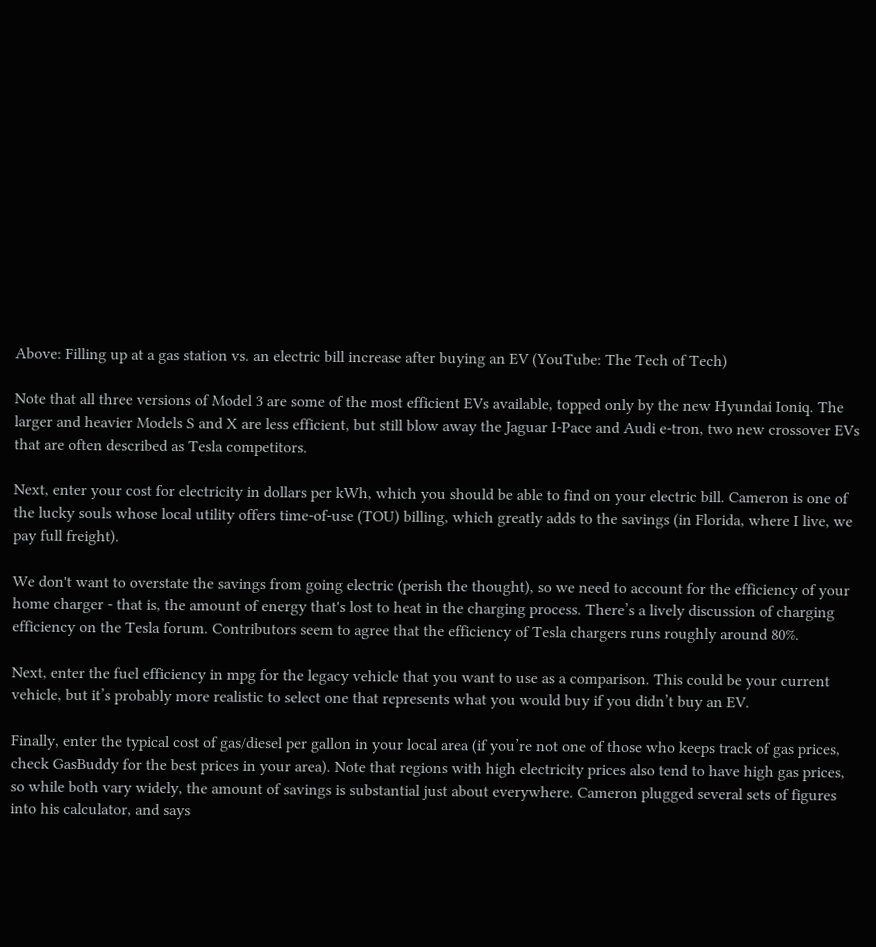Above: Filling up at a gas station vs. an electric bill increase after buying an EV (YouTube: The Tech of Tech)

Note that all three versions of Model 3 are some of the most efficient EVs available, topped only by the new Hyundai Ioniq. The larger and heavier Models S and X are less efficient, but still blow away the Jaguar I-Pace and Audi e-tron, two new crossover EVs that are often described as Tesla competitors.

Next, enter your cost for electricity in dollars per kWh, which you should be able to find on your electric bill. Cameron is one of the lucky souls whose local utility offers time-of-use (TOU) billing, which greatly adds to the savings (in Florida, where I live, we pay full freight).

We don't want to overstate the savings from going electric (perish the thought), so we need to account for the efficiency of your home charger - that is, the amount of energy that's lost to heat in the charging process. There’s a lively discussion of charging efficiency on the Tesla forum. Contributors seem to agree that the efficiency of Tesla chargers runs roughly around 80%.

Next, enter the fuel efficiency in mpg for the legacy vehicle that you want to use as a comparison. This could be your current vehicle, but it’s probably more realistic to select one that represents what you would buy if you didn’t buy an EV.

Finally, enter the typical cost of gas/diesel per gallon in your local area (if you’re not one of those who keeps track of gas prices, check GasBuddy for the best prices in your area). Note that regions with high electricity prices also tend to have high gas prices, so while both vary widely, the amount of savings is substantial just about everywhere. Cameron plugged several sets of figures into his calculator, and says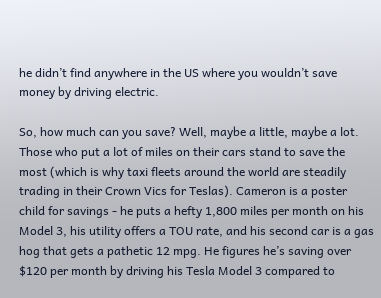he didn’t find anywhere in the US where you wouldn’t save money by driving electric.

So, how much can you save? Well, maybe a little, maybe a lot. Those who put a lot of miles on their cars stand to save the most (which is why taxi fleets around the world are steadily trading in their Crown Vics for Teslas). Cameron is a poster child for savings - he puts a hefty 1,800 miles per month on his Model 3, his utility offers a TOU rate, and his second car is a gas hog that gets a pathetic 12 mpg. He figures he’s saving over $120 per month by driving his Tesla Model 3 compared to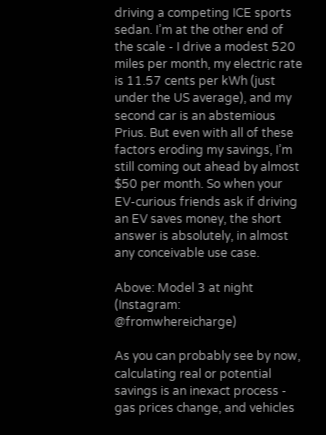driving a competing ICE sports sedan. I’m at the other end of the scale - I drive a modest 520 miles per month, my electric rate is 11.57 cents per kWh (just under the US average), and my second car is an abstemious Prius. But even with all of these factors eroding my savings, I’m still coming out ahead by almost $50 per month. So when your EV-curious friends ask if driving an EV saves money, the short answer is absolutely, in almost any conceivable use case.

Above: Model 3 at night (Instagram: @fromwhereicharge)

As you can probably see by now, calculating real or potential savings is an inexact process - gas prices change, and vehicles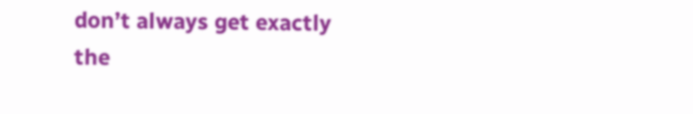don’t always get exactly the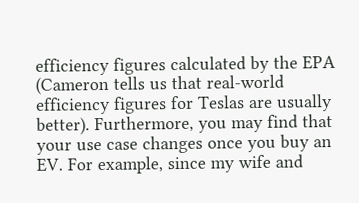efficiency figures calculated by the EPA (Cameron tells us that real-world efficiency figures for Teslas are usually better). Furthermore, you may find that your use case changes once you buy an EV. For example, since my wife and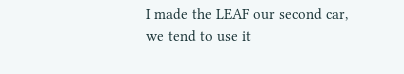I made the LEAF our second car, we tend to use it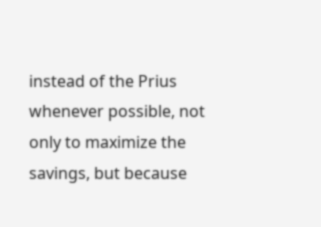instead of the Prius whenever possible, not only to maximize the savings, but because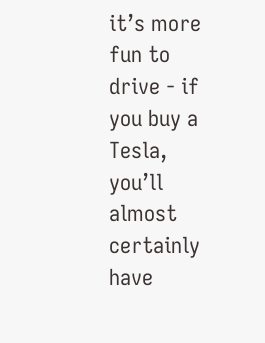it’s more fun to drive - if you buy a Tesla, you’ll almost certainly have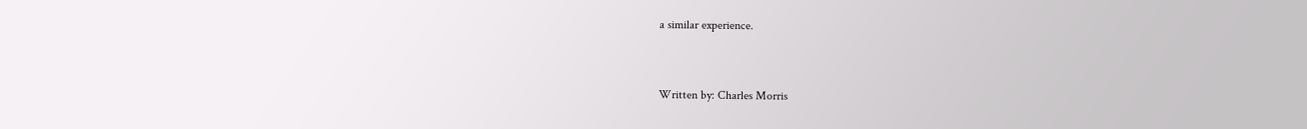a similar experience.


Written by: Charles Morris